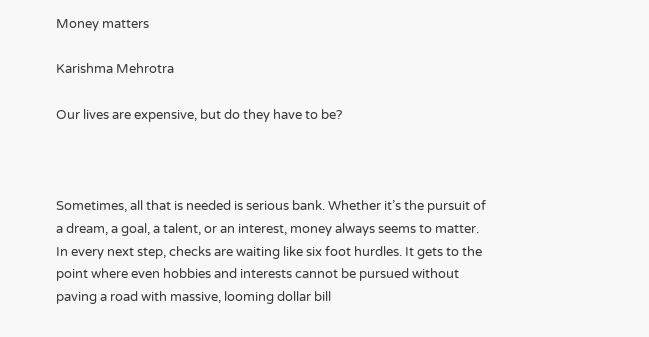Money matters

Karishma Mehrotra

Our lives are expensive, but do they have to be?



Sometimes, all that is needed is serious bank. Whether it’s the pursuit of a dream, a goal, a talent, or an interest, money always seems to matter. In every next step, checks are waiting like six foot hurdles. It gets to the point where even hobbies and interests cannot be pursued without paving a road with massive, looming dollar bill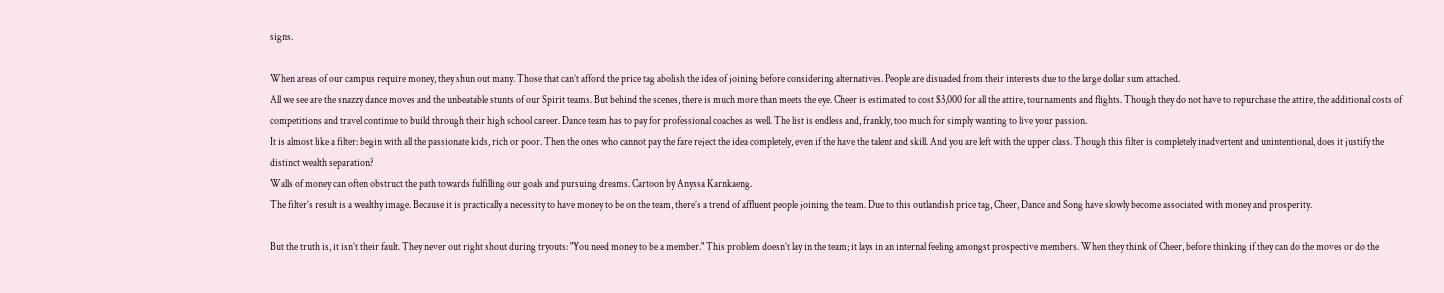signs.

When areas of our campus require money, they shun out many. Those that can’t afford the price tag abolish the idea of joining before considering alternatives. People are disuaded from their interests due to the large dollar sum attached.
All we see are the snazzy dance moves and the unbeatable stunts of our Spirit teams. But behind the scenes, there is much more than meets the eye. Cheer is estimated to cost $3,000 for all the attire, tournaments and flights. Though they do not have to repurchase the attire, the additional costs of competitions and travel continue to build through their high school career. Dance team has to pay for professional coaches as well. The list is endless and, frankly, too much for simply wanting to live your passion.
It is almost like a filter: begin with all the passionate kids, rich or poor. Then the ones who cannot pay the fare reject the idea completely, even if the have the talent and skill. And you are left with the upper class. Though this filter is completely inadvertent and unintentional, does it justify the distinct wealth separation?
Walls of money can often obstruct the path towards fulfilling our goals and pursuing dreams. Cartoon by Anyssa Karnkaeng.
The filter’s result is a wealthy image. Because it is practically a necessity to have money to be on the team, there’s a trend of affluent people joining the team. Due to this outlandish price tag, Cheer, Dance and Song have slowly become associated with money and prosperity.

But the truth is, it isn’t their fault. They never out right shout during tryouts: "You need money to be a member." This problem doesn’t lay in the team; it lays in an internal feeling amongst prospective members. When they think of Cheer, before thinking if they can do the moves or do the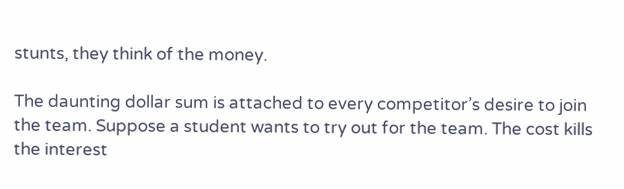stunts, they think of the money.

The daunting dollar sum is attached to every competitor’s desire to join the team. Suppose a student wants to try out for the team. The cost kills the interest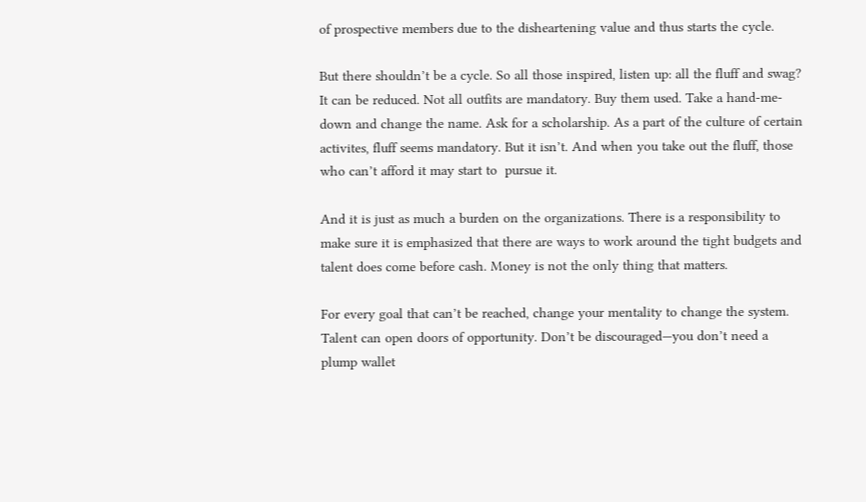of prospective members due to the disheartening value and thus starts the cycle.

But there shouldn’t be a cycle. So all those inspired, listen up: all the fluff and swag? It can be reduced. Not all outfits are mandatory. Buy them used. Take a hand-me-down and change the name. Ask for a scholarship. As a part of the culture of certain activites, fluff seems mandatory. But it isn’t. And when you take out the fluff, those who can’t afford it may start to  pursue it.

And it is just as much a burden on the organizations. There is a responsibility to make sure it is emphasized that there are ways to work around the tight budgets and talent does come before cash. Money is not the only thing that matters.

For every goal that can’t be reached, change your mentality to change the system. Talent can open doors of opportunity. Don’t be discouraged—you don’t need a plump wallet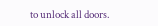to unlock all doors.